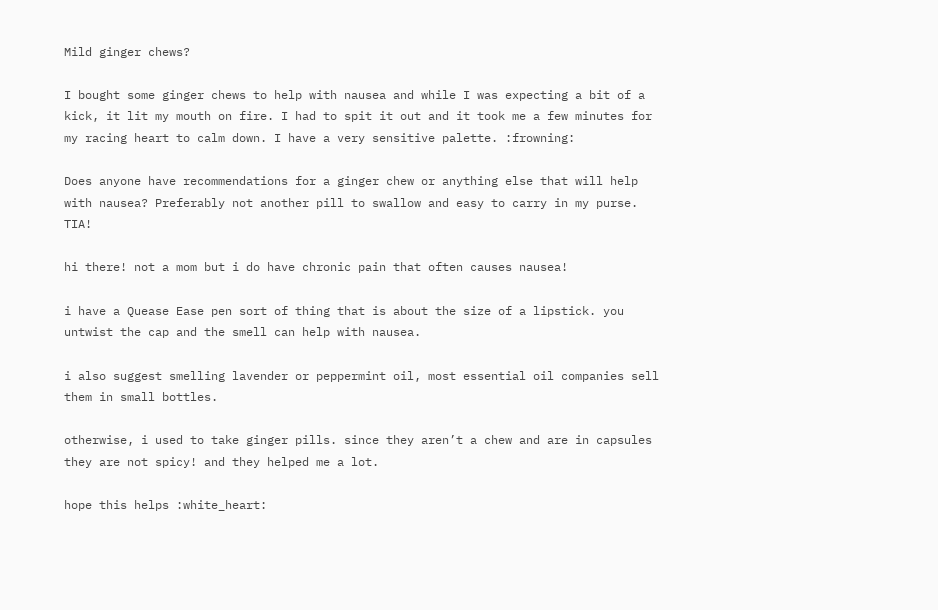Mild ginger chews?

I bought some ginger chews to help with nausea and while I was expecting a bit of a kick, it lit my mouth on fire. I had to spit it out and it took me a few minutes for my racing heart to calm down. I have a very sensitive palette. :frowning:

Does anyone have recommendations for a ginger chew or anything else that will help with nausea? Preferably not another pill to swallow and easy to carry in my purse. TIA!

hi there! not a mom but i do have chronic pain that often causes nausea!

i have a Quease Ease pen sort of thing that is about the size of a lipstick. you untwist the cap and the smell can help with nausea.

i also suggest smelling lavender or peppermint oil, most essential oil companies sell them in small bottles.

otherwise, i used to take ginger pills. since they aren’t a chew and are in capsules they are not spicy! and they helped me a lot.

hope this helps :white_heart: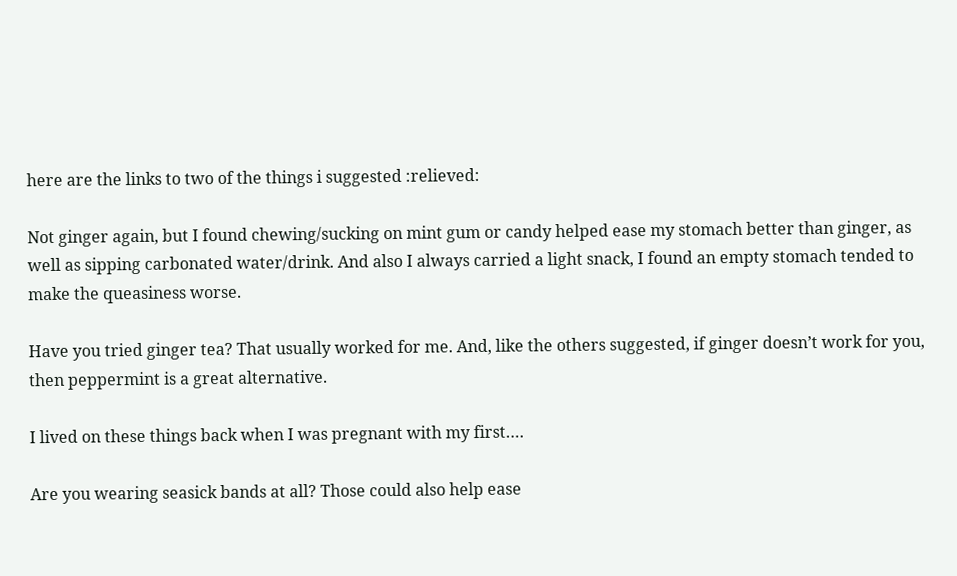here are the links to two of the things i suggested :relieved:

Not ginger again, but I found chewing/sucking on mint gum or candy helped ease my stomach better than ginger, as well as sipping carbonated water/drink. And also I always carried a light snack, I found an empty stomach tended to make the queasiness worse.

Have you tried ginger tea? That usually worked for me. And, like the others suggested, if ginger doesn’t work for you, then peppermint is a great alternative.

I lived on these things back when I was pregnant with my first….

Are you wearing seasick bands at all? Those could also help ease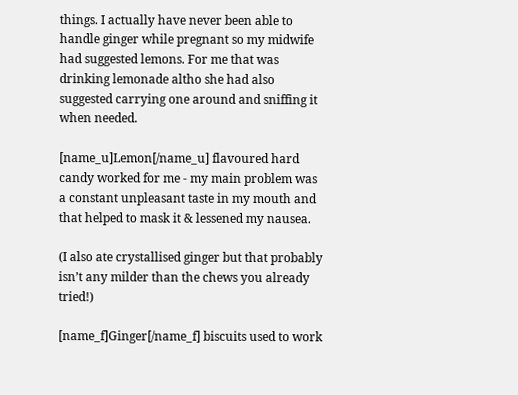things. I actually have never been able to handle ginger while pregnant so my midwife had suggested lemons. For me that was drinking lemonade altho she had also suggested carrying one around and sniffing it when needed.

[name_u]Lemon[/name_u] flavoured hard candy worked for me - my main problem was a constant unpleasant taste in my mouth and that helped to mask it & lessened my nausea.

(I also ate crystallised ginger but that probably isn’t any milder than the chews you already tried!)

[name_f]Ginger[/name_f] biscuits used to work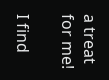a treat for me!

I find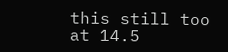this still too at 14.5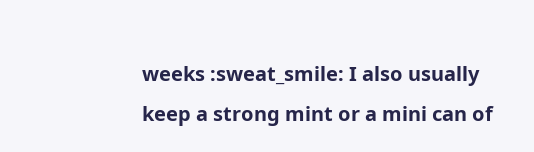weeks :sweat_smile: I also usually keep a strong mint or a mini can of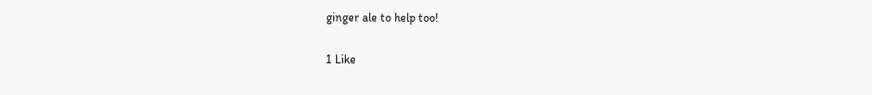ginger ale to help too!

1 Like